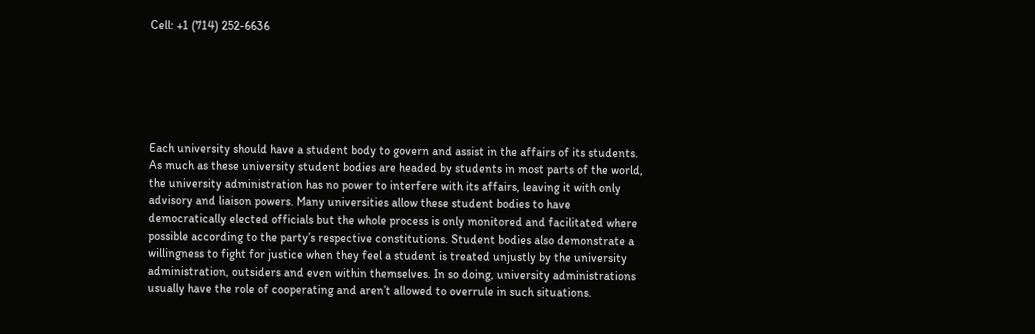Cell: +1 (714) 252-6636






Each university should have a student body to govern and assist in the affairs of its students. As much as these university student bodies are headed by students in most parts of the world, the university administration has no power to interfere with its affairs, leaving it with only advisory and liaison powers. Many universities allow these student bodies to have democratically elected officials but the whole process is only monitored and facilitated where possible according to the party’s respective constitutions. Student bodies also demonstrate a willingness to fight for justice when they feel a student is treated unjustly by the university administration, outsiders and even within themselves. In so doing, university administrations usually have the role of cooperating and aren’t allowed to overrule in such situations.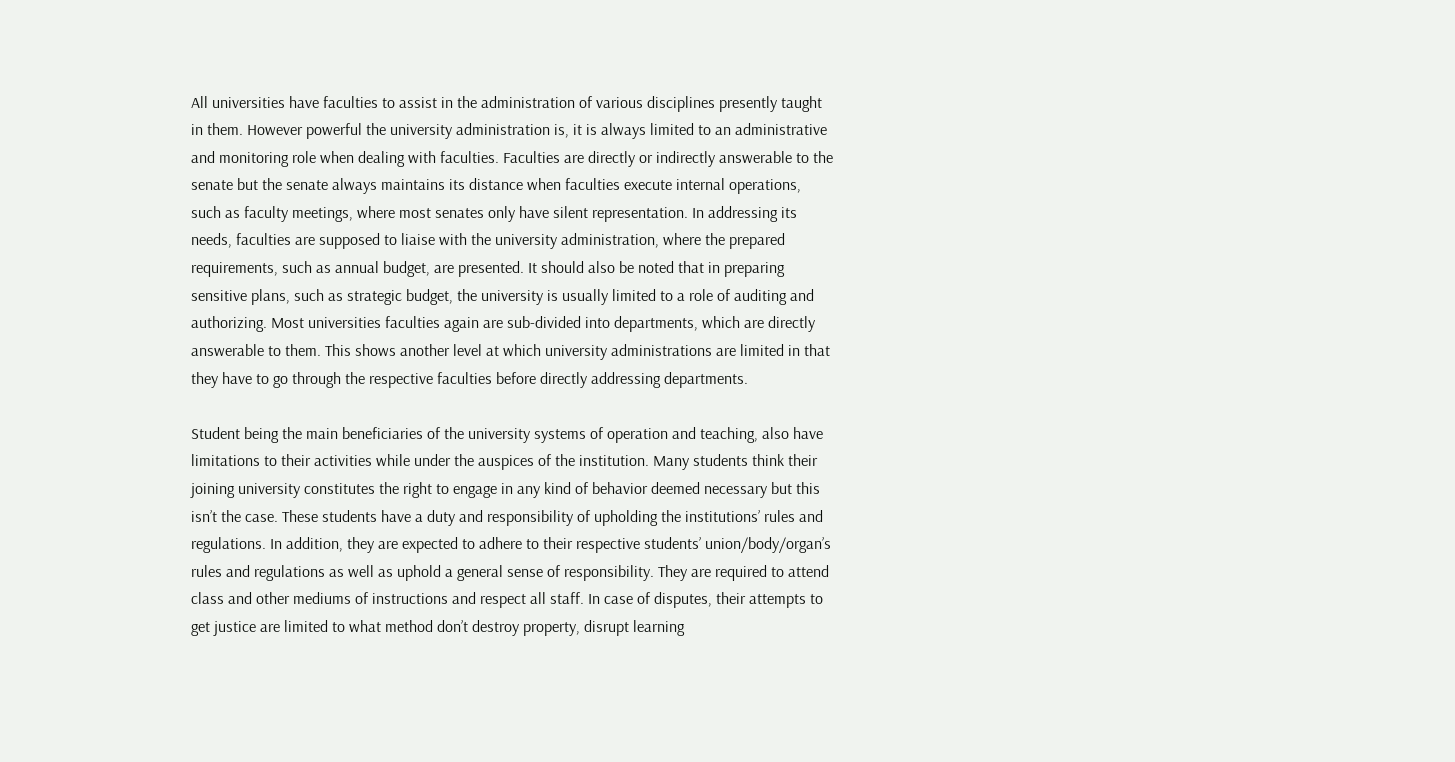All universities have faculties to assist in the administration of various disciplines presently taught in them. However powerful the university administration is, it is always limited to an administrative and monitoring role when dealing with faculties. Faculties are directly or indirectly answerable to the senate but the senate always maintains its distance when faculties execute internal operations, such as faculty meetings, where most senates only have silent representation. In addressing its needs, faculties are supposed to liaise with the university administration, where the prepared requirements, such as annual budget, are presented. It should also be noted that in preparing sensitive plans, such as strategic budget, the university is usually limited to a role of auditing and authorizing. Most universities faculties again are sub-divided into departments, which are directly answerable to them. This shows another level at which university administrations are limited in that they have to go through the respective faculties before directly addressing departments.

Student being the main beneficiaries of the university systems of operation and teaching, also have limitations to their activities while under the auspices of the institution. Many students think their joining university constitutes the right to engage in any kind of behavior deemed necessary but this isn’t the case. These students have a duty and responsibility of upholding the institutions’ rules and regulations. In addition, they are expected to adhere to their respective students’ union/body/organ’s rules and regulations as well as uphold a general sense of responsibility. They are required to attend class and other mediums of instructions and respect all staff. In case of disputes, their attempts to get justice are limited to what method don’t destroy property, disrupt learning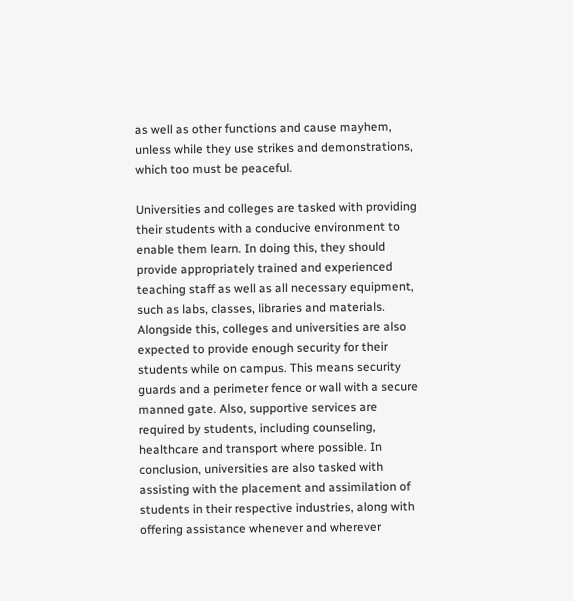as well as other functions and cause mayhem, unless while they use strikes and demonstrations, which too must be peaceful.

Universities and colleges are tasked with providing their students with a conducive environment to enable them learn. In doing this, they should provide appropriately trained and experienced teaching staff as well as all necessary equipment, such as labs, classes, libraries and materials. Alongside this, colleges and universities are also expected to provide enough security for their students while on campus. This means security guards and a perimeter fence or wall with a secure manned gate. Also, supportive services are required by students, including counseling, healthcare and transport where possible. In conclusion, universities are also tasked with assisting with the placement and assimilation of students in their respective industries, along with offering assistance whenever and wherever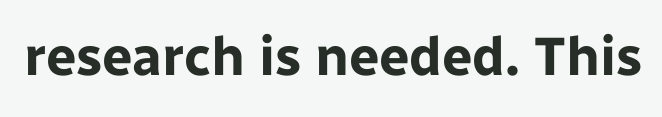research is needed. This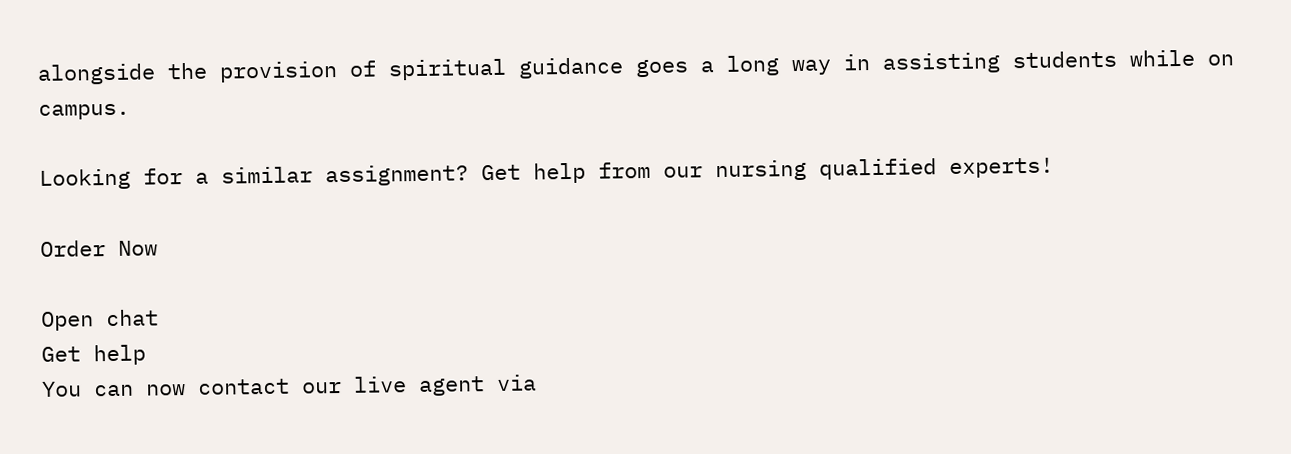alongside the provision of spiritual guidance goes a long way in assisting students while on campus.

Looking for a similar assignment? Get help from our nursing qualified experts!

Order Now

Open chat
Get help
You can now contact our live agent via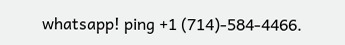whatsapp! ping +1 (714)-584-4466.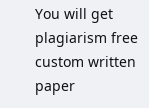You will get plagiarism free custom written paper